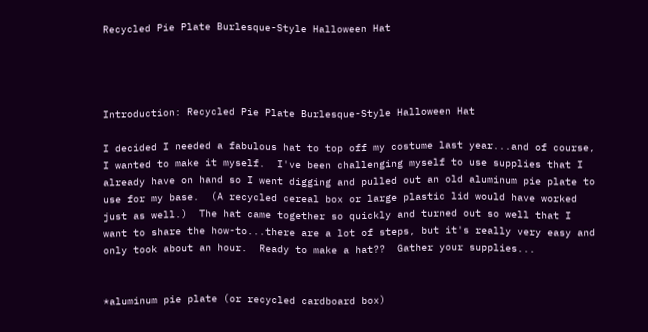Recycled Pie Plate Burlesque-Style Halloween Hat




Introduction: Recycled Pie Plate Burlesque-Style Halloween Hat

I decided I needed a fabulous hat to top off my costume last year...and of course, I wanted to make it myself.  I've been challenging myself to use supplies that I already have on hand so I went digging and pulled out an old aluminum pie plate to use for my base.  (A recycled cereal box or large plastic lid would have worked just as well.)  The hat came together so quickly and turned out so well that I want to share the how-to...there are a lot of steps, but it's really very easy and only took about an hour.  Ready to make a hat??  Gather your supplies...


*aluminum pie plate (or recycled cardboard box)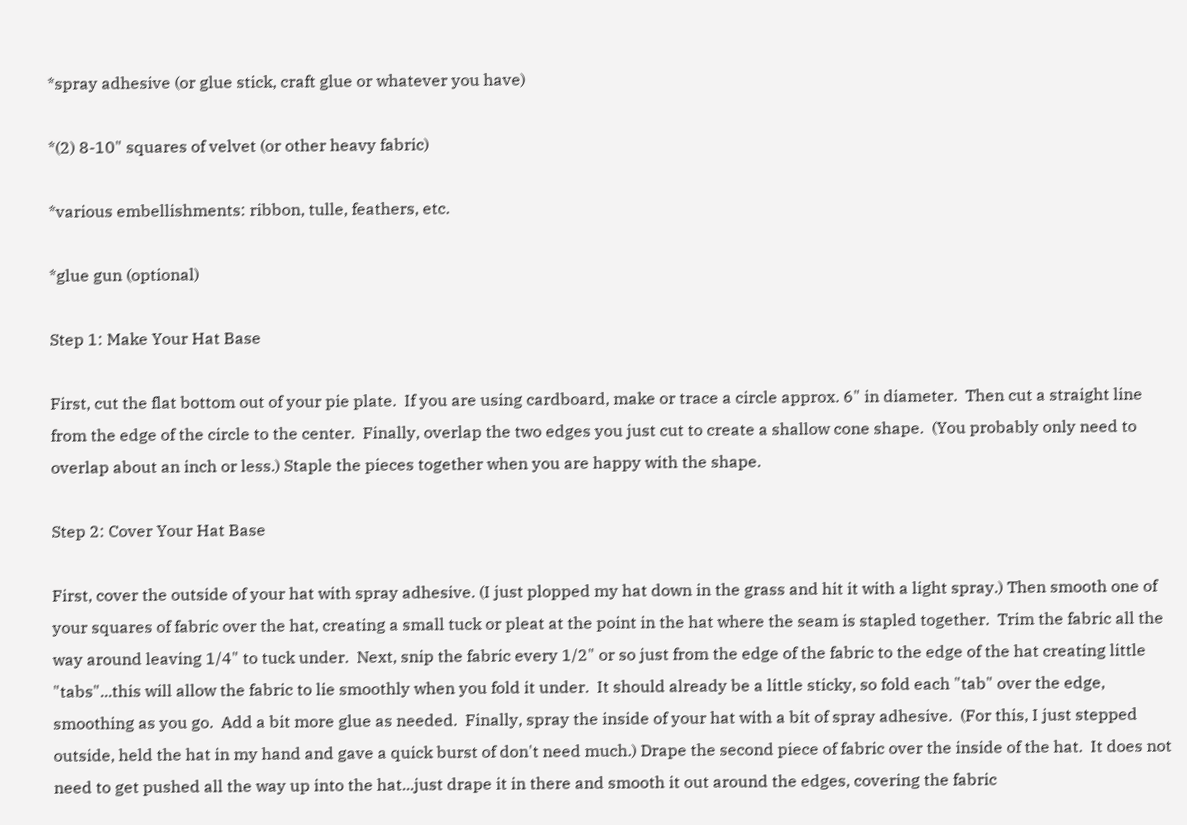*spray adhesive (or glue stick, craft glue or whatever you have)

*(2) 8-10" squares of velvet (or other heavy fabric)

*various embellishments: ribbon, tulle, feathers, etc.

*glue gun (optional)

Step 1: Make Your Hat Base

First, cut the flat bottom out of your pie plate.  If you are using cardboard, make or trace a circle approx. 6" in diameter.  Then cut a straight line from the edge of the circle to the center.  Finally, overlap the two edges you just cut to create a shallow cone shape.  (You probably only need to overlap about an inch or less.) Staple the pieces together when you are happy with the shape.

Step 2: Cover Your Hat Base

First, cover the outside of your hat with spray adhesive. (I just plopped my hat down in the grass and hit it with a light spray.) Then smooth one of your squares of fabric over the hat, creating a small tuck or pleat at the point in the hat where the seam is stapled together.  Trim the fabric all the way around leaving 1/4" to tuck under.  Next, snip the fabric every 1/2" or so just from the edge of the fabric to the edge of the hat creating little "tabs"...this will allow the fabric to lie smoothly when you fold it under.  It should already be a little sticky, so fold each "tab" over the edge, smoothing as you go.  Add a bit more glue as needed.  Finally, spray the inside of your hat with a bit of spray adhesive.  (For this, I just stepped outside, held the hat in my hand and gave a quick burst of don't need much.) Drape the second piece of fabric over the inside of the hat.  It does not need to get pushed all the way up into the hat...just drape it in there and smooth it out around the edges, covering the fabric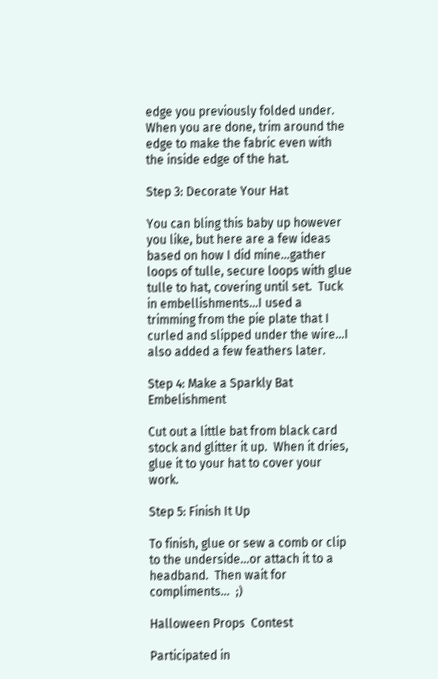edge you previously folded under.  When you are done, trim around the edge to make the fabric even with the inside edge of the hat.

Step 3: Decorate Your Hat

You can bling this baby up however you like, but here are a few ideas based on how I did mine...gather loops of tulle, secure loops with glue tulle to hat, covering until set.  Tuck in embellishments...I used a trimming from the pie plate that I curled and slipped under the wire...I also added a few feathers later.

Step 4: Make a Sparkly Bat Embelishment

Cut out a little bat from black card stock and glitter it up.  When it dries, glue it to your hat to cover your work.

Step 5: Finish It Up

To finish, glue or sew a comb or clip to the underside...or attach it to a headband.  Then wait for compliments...  ;)

Halloween Props  Contest

Participated in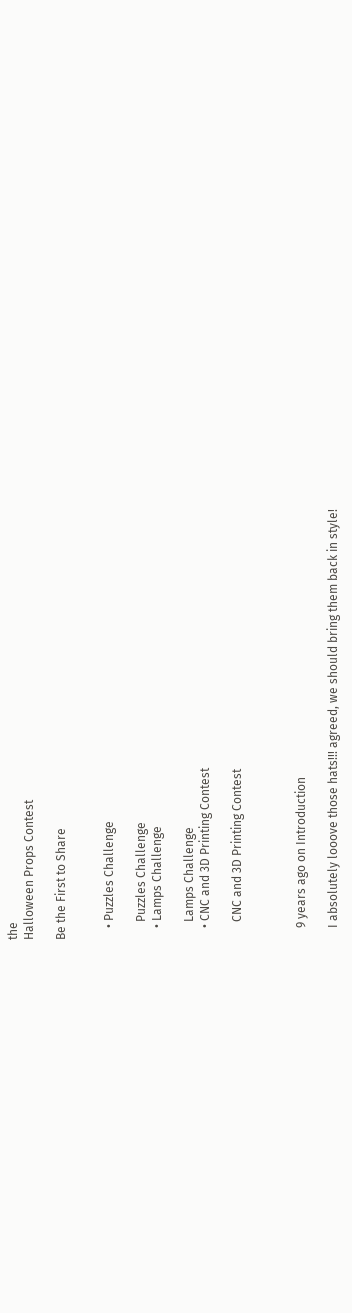the
Halloween Props Contest

Be the First to Share


    • Puzzles Challenge

      Puzzles Challenge
    • Lamps Challenge

      Lamps Challenge
    • CNC and 3D Printing Contest

      CNC and 3D Printing Contest



    9 years ago on Introduction

    I absolutely looove those hats!!! agreed, we should bring them back in style!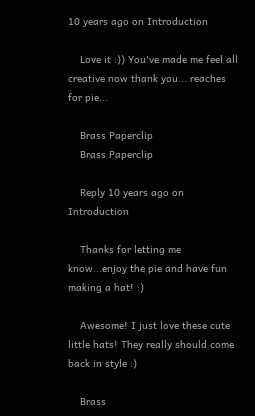10 years ago on Introduction

    Love it :)) You've made me feel all creative now thank you... reaches for pie...

    Brass Paperclip
    Brass Paperclip

    Reply 10 years ago on Introduction

    Thanks for letting me know...enjoy the pie and have fun making a hat! :)

    Awesome! I just love these cute little hats! They really should come back in style :)

    Brass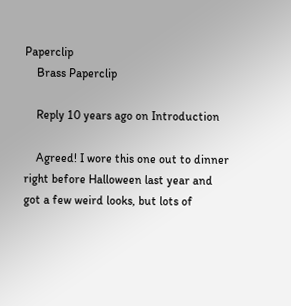Paperclip
    Brass Paperclip

    Reply 10 years ago on Introduction

    Agreed! I wore this one out to dinner right before Halloween last year and got a few weird looks, but lots of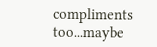compliments too...maybe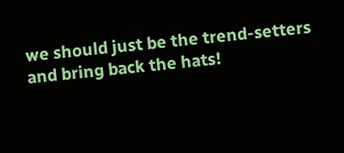we should just be the trend-setters and bring back the hats!